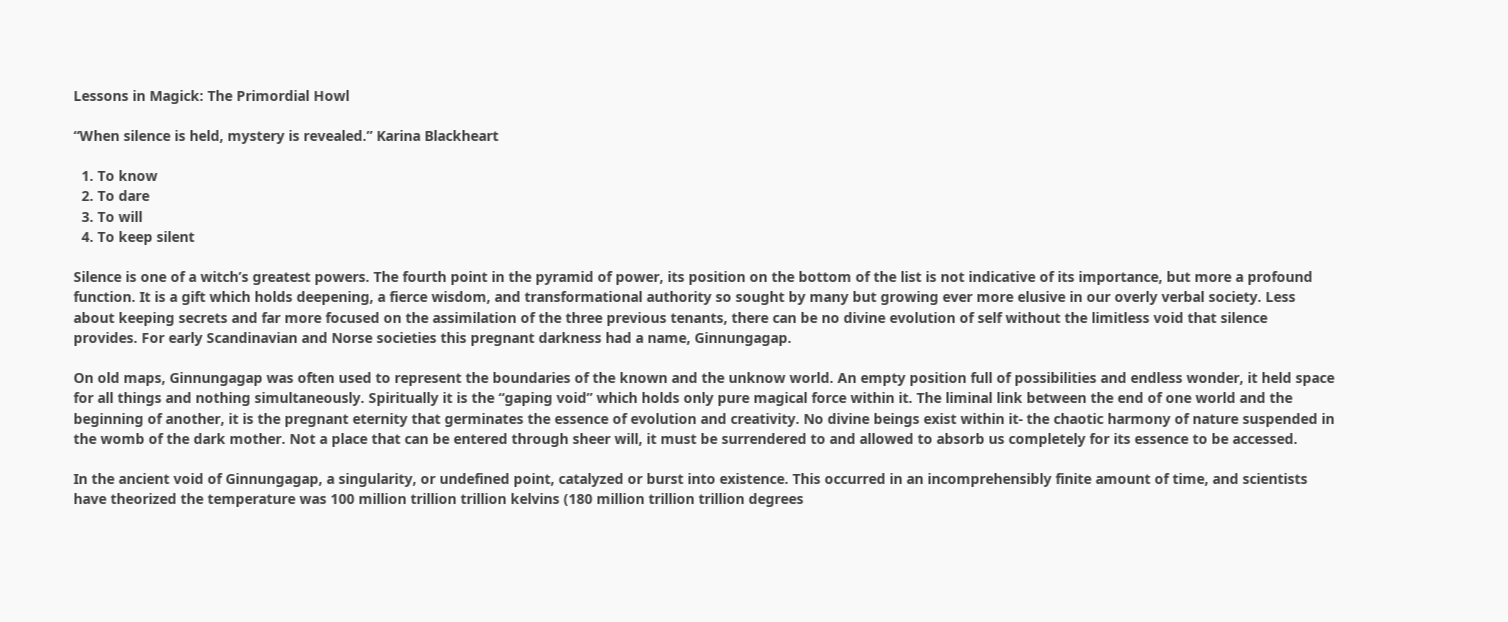Lessons in Magick: The Primordial Howl

“When silence is held, mystery is revealed.” Karina Blackheart

  1. To know
  2. To dare
  3. To will
  4. To keep silent

Silence is one of a witch’s greatest powers. The fourth point in the pyramid of power, its position on the bottom of the list is not indicative of its importance, but more a profound function. It is a gift which holds deepening, a fierce wisdom, and transformational authority so sought by many but growing ever more elusive in our overly verbal society. Less about keeping secrets and far more focused on the assimilation of the three previous tenants, there can be no divine evolution of self without the limitless void that silence provides. For early Scandinavian and Norse societies this pregnant darkness had a name, Ginnungagap.

On old maps, Ginnungagap was often used to represent the boundaries of the known and the unknow world. An empty position full of possibilities and endless wonder, it held space for all things and nothing simultaneously. Spiritually it is the “gaping void” which holds only pure magical force within it. The liminal link between the end of one world and the beginning of another, it is the pregnant eternity that germinates the essence of evolution and creativity. No divine beings exist within it- the chaotic harmony of nature suspended in the womb of the dark mother. Not a place that can be entered through sheer will, it must be surrendered to and allowed to absorb us completely for its essence to be accessed.

In the ancient void of Ginnungagap, a singularity, or undefined point, catalyzed or burst into existence. This occurred in an incomprehensibly finite amount of time, and scientists have theorized the temperature was 100 million trillion trillion kelvins (180 million trillion trillion degrees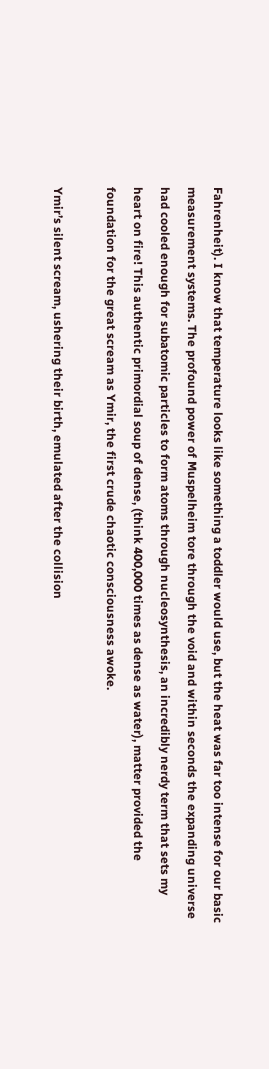Fahrenheit). I know that temperature looks like something a toddler would use, but the heat was far too intense for our basic measurement systems. The profound power of Muspelheim tore through the void and within seconds the expanding universe had cooled enough for subatomic particles to form atoms through nucleosynthesis, an incredibly nerdy term that sets my heart on fire! This authentic primordial soup of dense, (think 400,000 times as dense as water), matter provided the foundation for the great scream as Ymir, the first crude chaotic consciousness awoke.

Ymir’s silent scream, ushering their birth, emulated after the collision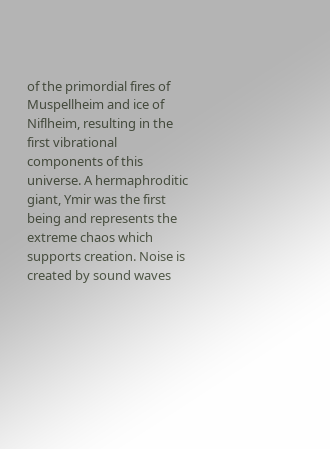of the primordial fires of Muspellheim and ice of Niflheim, resulting in the first vibrational components of this universe. A hermaphroditic giant, Ymir was the first being and represents the extreme chaos which supports creation. Noise is created by sound waves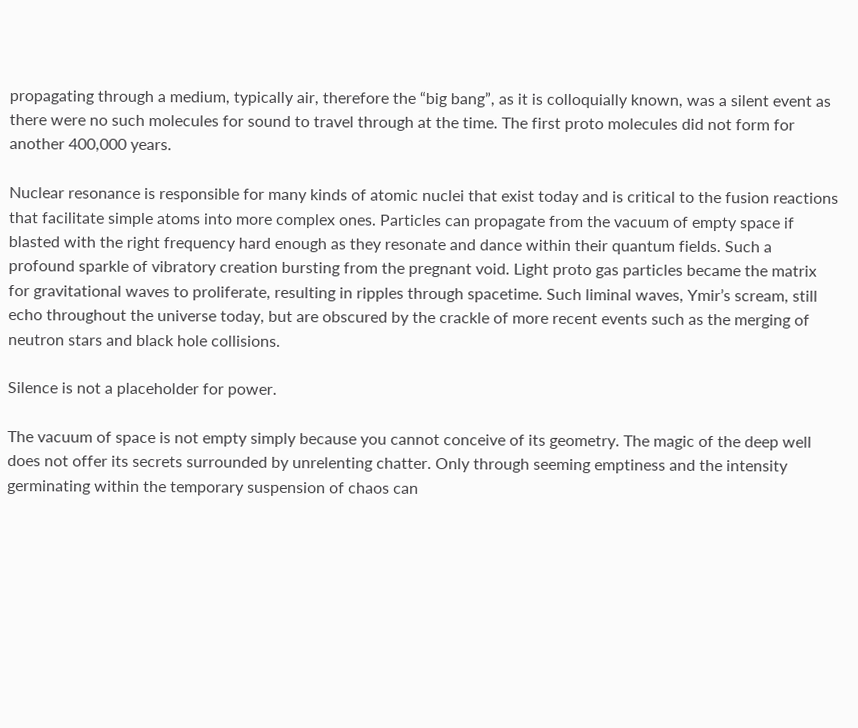propagating through a medium, typically air, therefore the “big bang”, as it is colloquially known, was a silent event as there were no such molecules for sound to travel through at the time. The first proto molecules did not form for another 400,000 years.

Nuclear resonance is responsible for many kinds of atomic nuclei that exist today and is critical to the fusion reactions that facilitate simple atoms into more complex ones. Particles can propagate from the vacuum of empty space if blasted with the right frequency hard enough as they resonate and dance within their quantum fields. Such a profound sparkle of vibratory creation bursting from the pregnant void. Light proto gas particles became the matrix for gravitational waves to proliferate, resulting in ripples through spacetime. Such liminal waves, Ymir’s scream, still echo throughout the universe today, but are obscured by the crackle of more recent events such as the merging of neutron stars and black hole collisions.

Silence is not a placeholder for power.

The vacuum of space is not empty simply because you cannot conceive of its geometry. The magic of the deep well does not offer its secrets surrounded by unrelenting chatter. Only through seeming emptiness and the intensity germinating within the temporary suspension of chaos can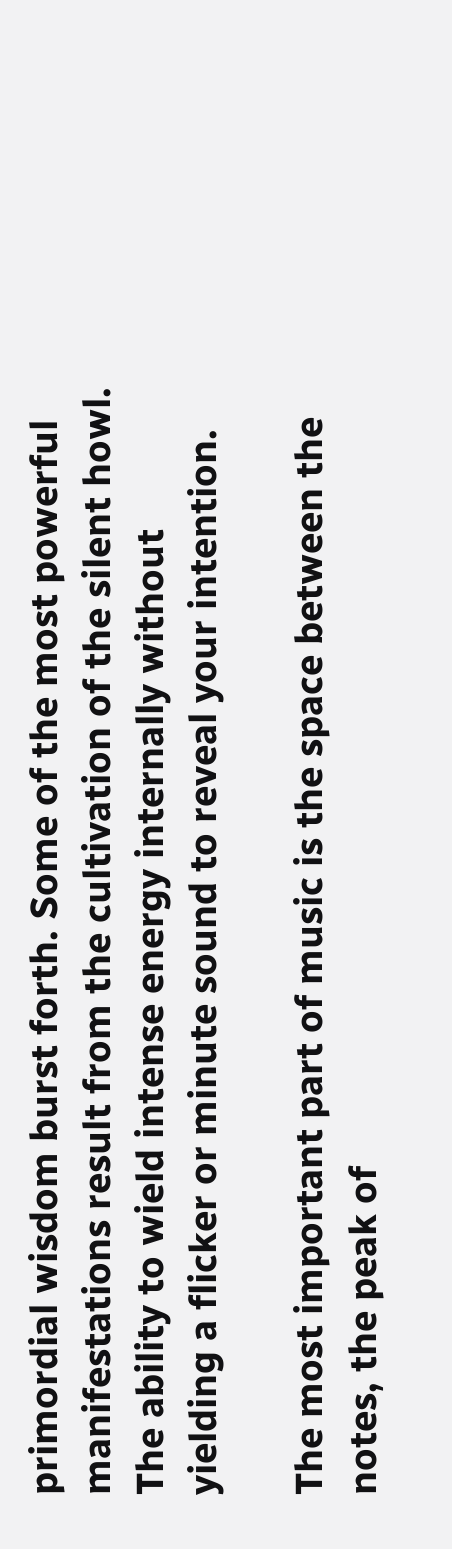primordial wisdom burst forth. Some of the most powerful manifestations result from the cultivation of the silent howl. The ability to wield intense energy internally without yielding a flicker or minute sound to reveal your intention.

The most important part of music is the space between the notes, the peak of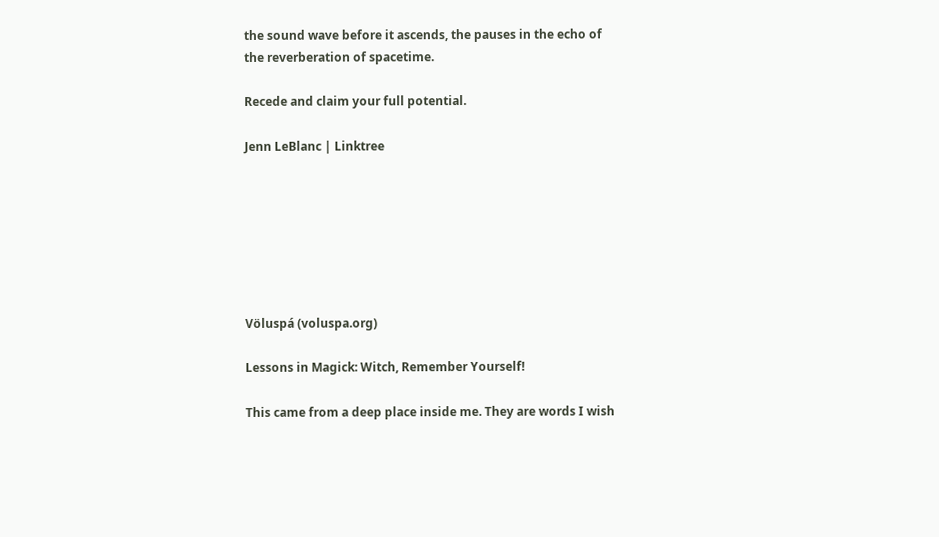the sound wave before it ascends, the pauses in the echo of the reverberation of spacetime.

Recede and claim your full potential.

Jenn LeBlanc | Linktree







Völuspá (voluspa.org)

Lessons in Magick: Witch, Remember Yourself!

This came from a deep place inside me. They are words I wish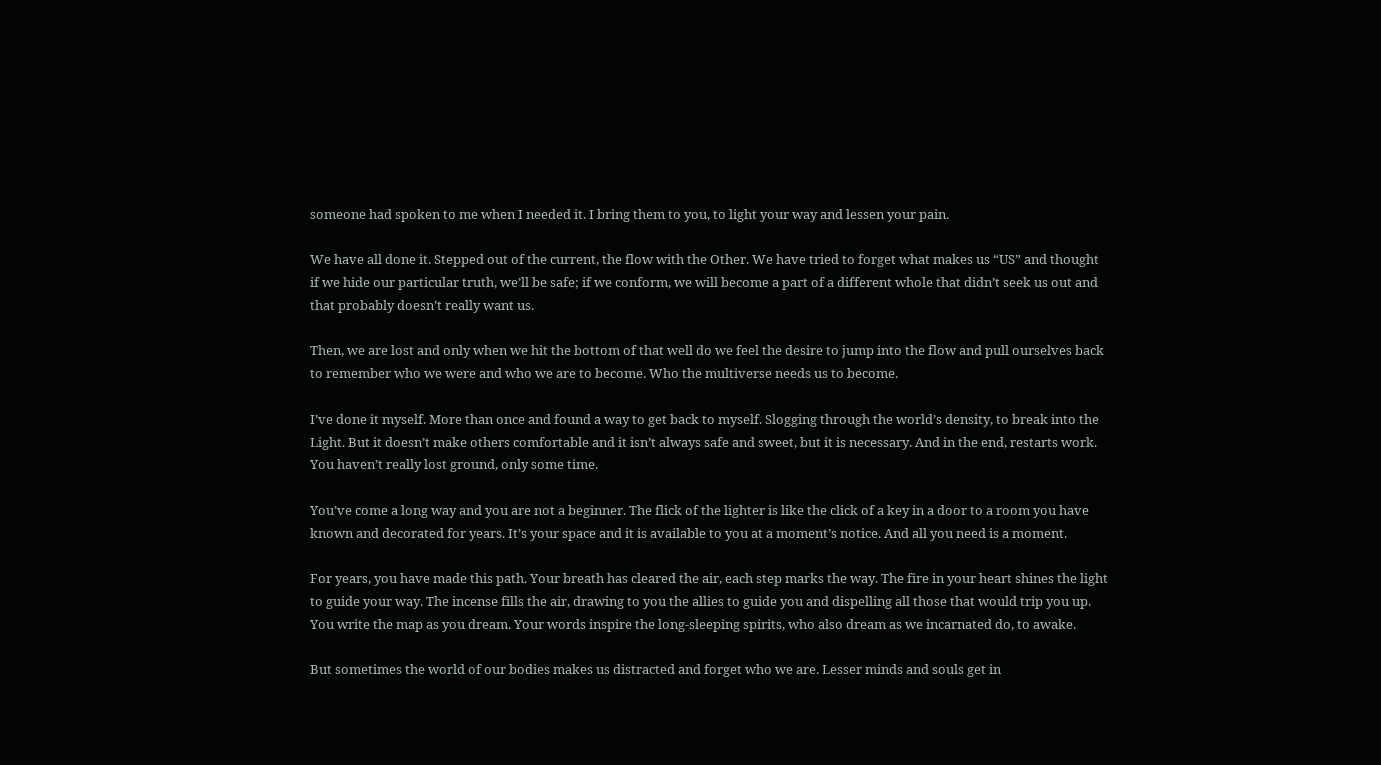someone had spoken to me when I needed it. I bring them to you, to light your way and lessen your pain.

We have all done it. Stepped out of the current, the flow with the Other. We have tried to forget what makes us “US” and thought if we hide our particular truth, we’ll be safe; if we conform, we will become a part of a different whole that didn’t seek us out and that probably doesn’t really want us.

Then, we are lost and only when we hit the bottom of that well do we feel the desire to jump into the flow and pull ourselves back to remember who we were and who we are to become. Who the multiverse needs us to become.

I’ve done it myself. More than once and found a way to get back to myself. Slogging through the world’s density, to break into the Light. But it doesn’t make others comfortable and it isn’t always safe and sweet, but it is necessary. And in the end, restarts work. You haven’t really lost ground, only some time.

You’ve come a long way and you are not a beginner. The flick of the lighter is like the click of a key in a door to a room you have known and decorated for years. It’s your space and it is available to you at a moment’s notice. And all you need is a moment.

For years, you have made this path. Your breath has cleared the air, each step marks the way. The fire in your heart shines the light to guide your way. The incense fills the air, drawing to you the allies to guide you and dispelling all those that would trip you up. You write the map as you dream. Your words inspire the long-sleeping spirits, who also dream as we incarnated do, to awake.

But sometimes the world of our bodies makes us distracted and forget who we are. Lesser minds and souls get in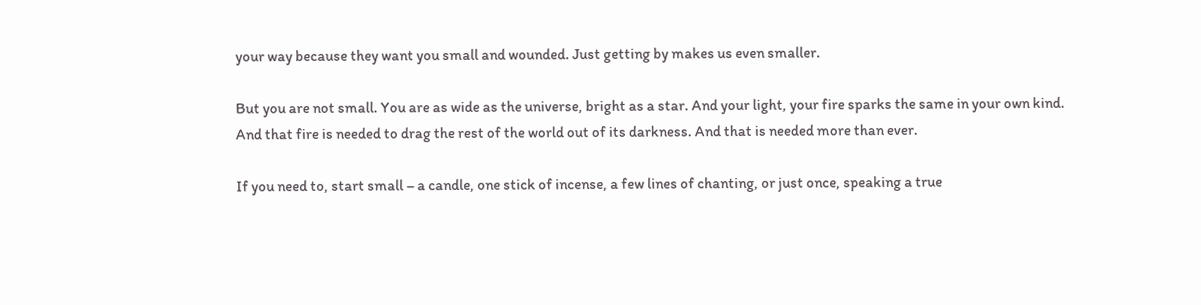your way because they want you small and wounded. Just getting by makes us even smaller.

But you are not small. You are as wide as the universe, bright as a star. And your light, your fire sparks the same in your own kind. And that fire is needed to drag the rest of the world out of its darkness. And that is needed more than ever.

If you need to, start small – a candle, one stick of incense, a few lines of chanting, or just once, speaking a true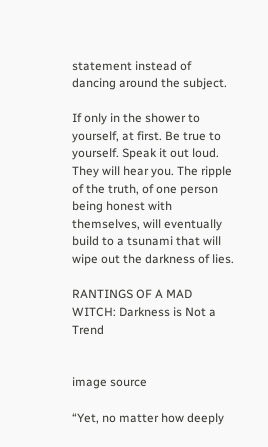statement instead of dancing around the subject.

If only in the shower to yourself, at first. Be true to yourself. Speak it out loud. They will hear you. The ripple of the truth, of one person being honest with themselves, will eventually build to a tsunami that will wipe out the darkness of lies.

RANTINGS OF A MAD WITCH: Darkness is Not a Trend


image source

“Yet, no matter how deeply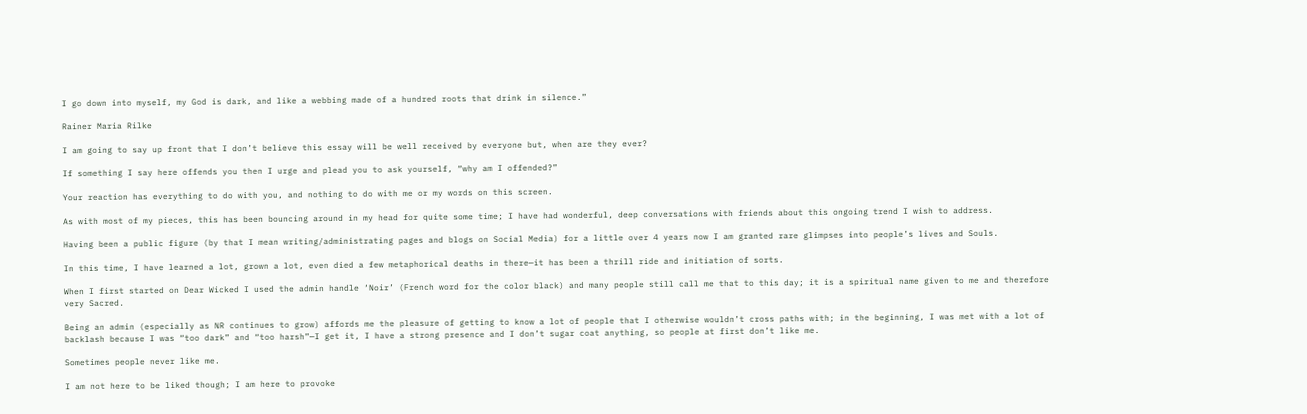I go down into myself, my God is dark, and like a webbing made of a hundred roots that drink in silence.”

Rainer Maria Rilke

I am going to say up front that I don’t believe this essay will be well received by everyone but, when are they ever?

If something I say here offends you then I urge and plead you to ask yourself, “why am I offended?”

Your reaction has everything to do with you, and nothing to do with me or my words on this screen.

As with most of my pieces, this has been bouncing around in my head for quite some time; I have had wonderful, deep conversations with friends about this ongoing trend I wish to address.

Having been a public figure (by that I mean writing/administrating pages and blogs on Social Media) for a little over 4 years now I am granted rare glimpses into people’s lives and Souls.

In this time, I have learned a lot, grown a lot, even died a few metaphorical deaths in there—it has been a thrill ride and initiation of sorts.

When I first started on Dear Wicked I used the admin handle ‘Noir’ (French word for the color black) and many people still call me that to this day; it is a spiritual name given to me and therefore very Sacred.

Being an admin (especially as NR continues to grow) affords me the pleasure of getting to know a lot of people that I otherwise wouldn’t cross paths with; in the beginning, I was met with a lot of backlash because I was “too dark” and “too harsh”—I get it, I have a strong presence and I don’t sugar coat anything, so people at first don’t like me.

Sometimes people never like me.

I am not here to be liked though; I am here to provoke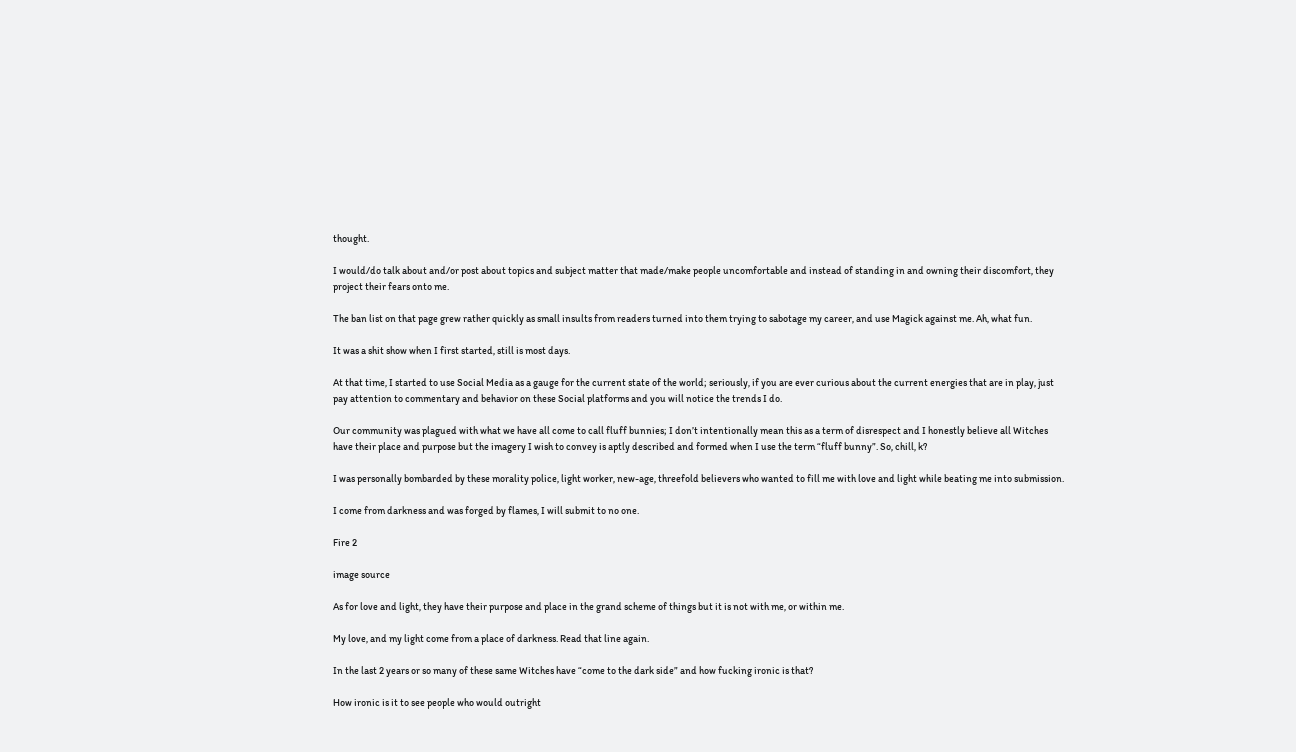thought.

I would/do talk about and/or post about topics and subject matter that made/make people uncomfortable and instead of standing in and owning their discomfort, they project their fears onto me.

The ban list on that page grew rather quickly as small insults from readers turned into them trying to sabotage my career, and use Magick against me. Ah, what fun.

It was a shit show when I first started, still is most days.

At that time, I started to use Social Media as a gauge for the current state of the world; seriously, if you are ever curious about the current energies that are in play, just pay attention to commentary and behavior on these Social platforms and you will notice the trends I do.

Our community was plagued with what we have all come to call fluff bunnies; I don’t intentionally mean this as a term of disrespect and I honestly believe all Witches have their place and purpose but the imagery I wish to convey is aptly described and formed when I use the term “fluff bunny”. So, chill, k?

I was personally bombarded by these morality police, light worker, new-age, threefold believers who wanted to fill me with love and light while beating me into submission.

I come from darkness and was forged by flames, I will submit to no one.

Fire 2

image source

As for love and light, they have their purpose and place in the grand scheme of things but it is not with me, or within me.

My love, and my light come from a place of darkness. Read that line again.

In the last 2 years or so many of these same Witches have “come to the dark side” and how fucking ironic is that?

How ironic is it to see people who would outright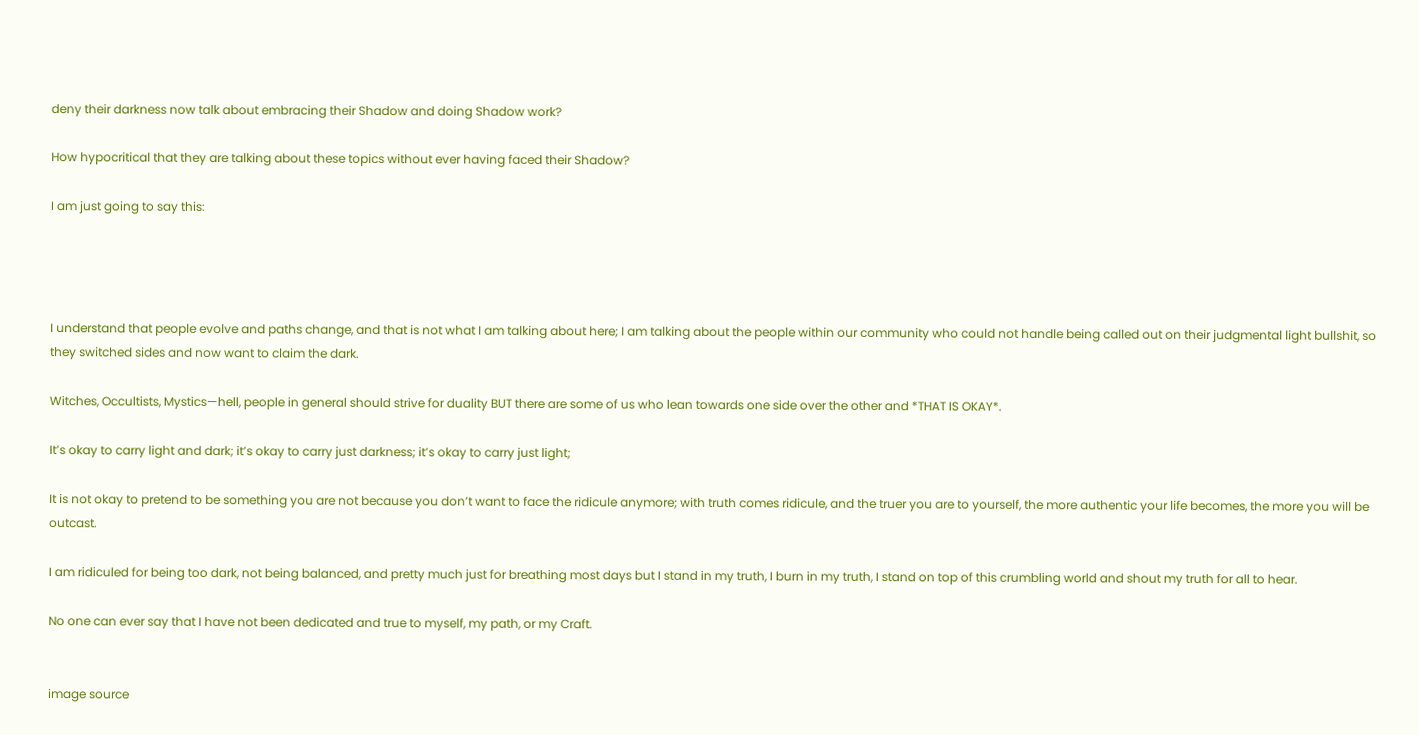deny their darkness now talk about embracing their Shadow and doing Shadow work?

How hypocritical that they are talking about these topics without ever having faced their Shadow?

I am just going to say this:




I understand that people evolve and paths change, and that is not what I am talking about here; I am talking about the people within our community who could not handle being called out on their judgmental light bullshit, so they switched sides and now want to claim the dark.

Witches, Occultists, Mystics—hell, people in general should strive for duality BUT there are some of us who lean towards one side over the other and *THAT IS OKAY*.

It’s okay to carry light and dark; it’s okay to carry just darkness; it’s okay to carry just light;

It is not okay to pretend to be something you are not because you don’t want to face the ridicule anymore; with truth comes ridicule, and the truer you are to yourself, the more authentic your life becomes, the more you will be outcast.

I am ridiculed for being too dark, not being balanced, and pretty much just for breathing most days but I stand in my truth, I burn in my truth, I stand on top of this crumbling world and shout my truth for all to hear.

No one can ever say that I have not been dedicated and true to myself, my path, or my Craft.


image source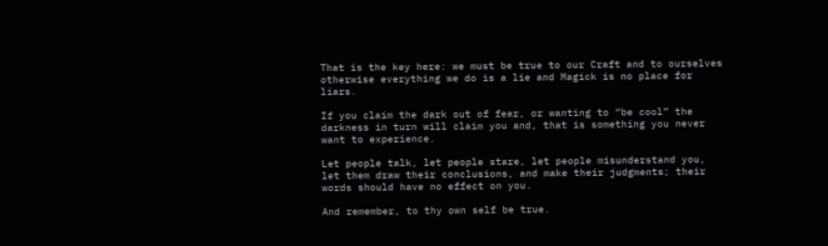That is the key here: we must be true to our Craft and to ourselves otherwise everything we do is a lie and Magick is no place for liars.

If you claim the dark out of fear, or wanting to “be cool” the darkness in turn will claim you and, that is something you never want to experience.

Let people talk, let people stare, let people misunderstand you, let them draw their conclusions, and make their judgments; their words should have no effect on you.

And remember, to thy own self be true.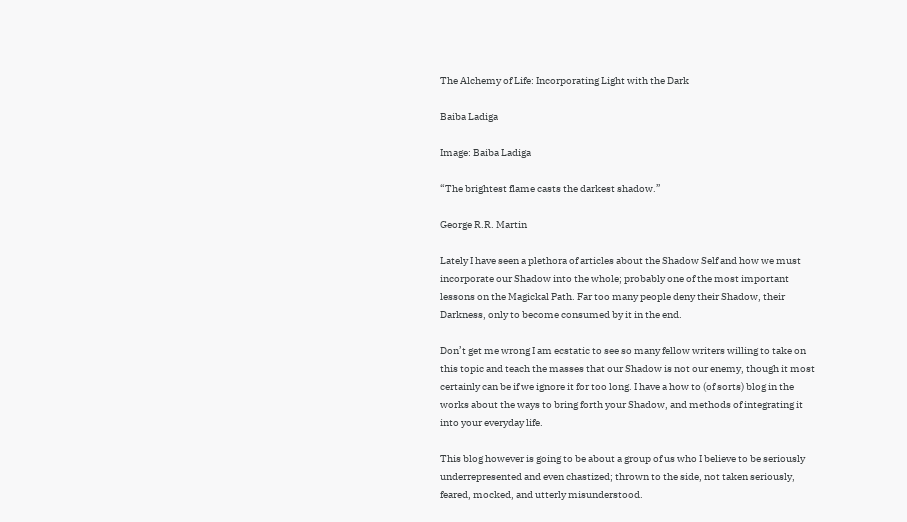The Alchemy of Life: Incorporating Light with the Dark

Baiba Ladiga

Image: Baiba Ladiga

“The brightest flame casts the darkest shadow.”

George R.R. Martin

Lately I have seen a plethora of articles about the Shadow Self and how we must incorporate our Shadow into the whole; probably one of the most important lessons on the Magickal Path. Far too many people deny their Shadow, their Darkness, only to become consumed by it in the end.

Don’t get me wrong I am ecstatic to see so many fellow writers willing to take on this topic and teach the masses that our Shadow is not our enemy, though it most certainly can be if we ignore it for too long. I have a how to (of sorts) blog in the works about the ways to bring forth your Shadow, and methods of integrating it into your everyday life.

This blog however is going to be about a group of us who I believe to be seriously underrepresented and even chastized; thrown to the side, not taken seriously, feared, mocked, and utterly misunderstood.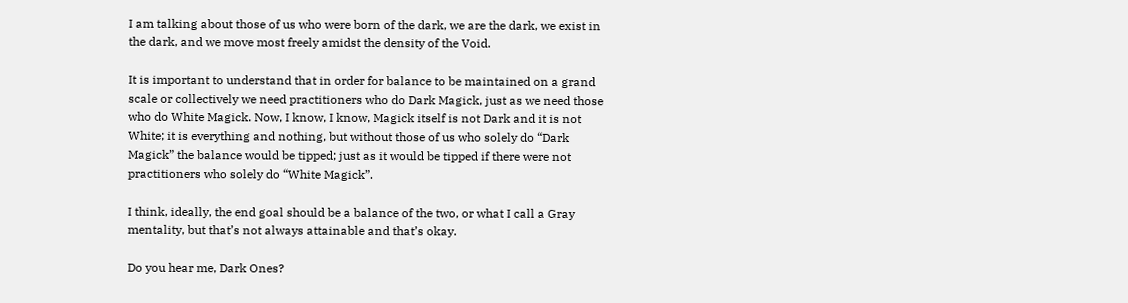I am talking about those of us who were born of the dark, we are the dark, we exist in the dark, and we move most freely amidst the density of the Void.

It is important to understand that in order for balance to be maintained on a grand scale or collectively we need practitioners who do Dark Magick, just as we need those who do White Magick. Now, I know, I know, Magick itself is not Dark and it is not White; it is everything and nothing, but without those of us who solely do “Dark Magick” the balance would be tipped; just as it would be tipped if there were not practitioners who solely do “White Magick”.

I think, ideally, the end goal should be a balance of the two, or what I call a Gray mentality, but that’s not always attainable and that’s okay.

Do you hear me, Dark Ones?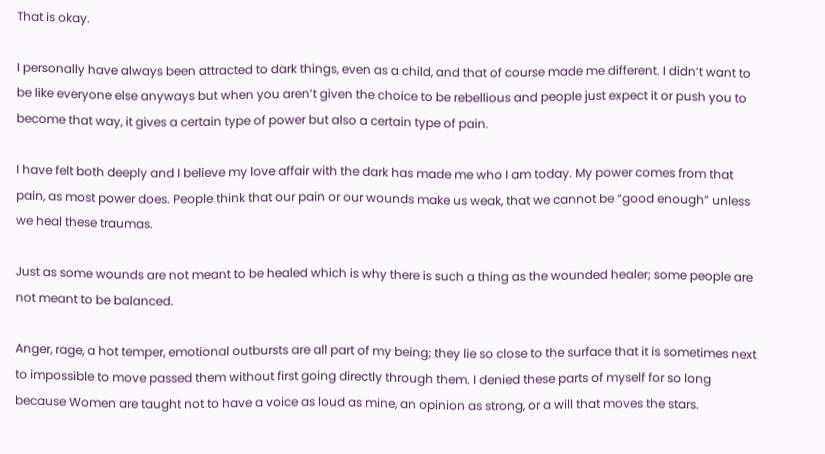That is okay.

I personally have always been attracted to dark things, even as a child, and that of course made me different. I didn’t want to be like everyone else anyways but when you aren’t given the choice to be rebellious and people just expect it or push you to become that way, it gives a certain type of power but also a certain type of pain.

I have felt both deeply and I believe my love affair with the dark has made me who I am today. My power comes from that pain, as most power does. People think that our pain or our wounds make us weak, that we cannot be “good enough” unless we heal these traumas.

Just as some wounds are not meant to be healed which is why there is such a thing as the wounded healer; some people are not meant to be balanced.

Anger, rage, a hot temper, emotional outbursts are all part of my being; they lie so close to the surface that it is sometimes next to impossible to move passed them without first going directly through them. I denied these parts of myself for so long because Women are taught not to have a voice as loud as mine, an opinion as strong, or a will that moves the stars.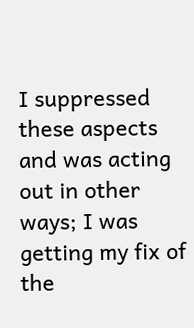I suppressed these aspects and was acting out in other ways; I was getting my fix of the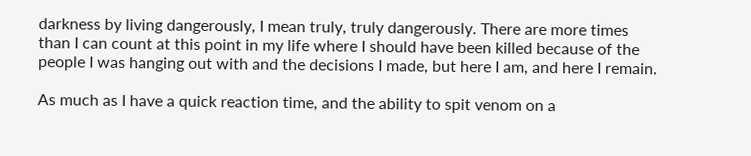darkness by living dangerously, I mean truly, truly dangerously. There are more times than I can count at this point in my life where I should have been killed because of the people I was hanging out with and the decisions I made, but here I am, and here I remain.

As much as I have a quick reaction time, and the ability to spit venom on a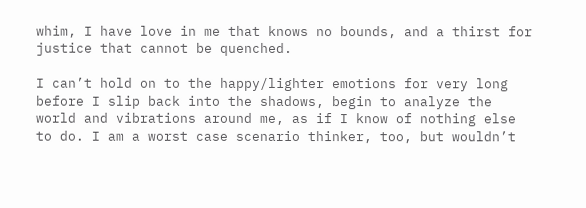whim, I have love in me that knows no bounds, and a thirst for justice that cannot be quenched.

I can’t hold on to the happy/lighter emotions for very long before I slip back into the shadows, begin to analyze the world and vibrations around me, as if I know of nothing else to do. I am a worst case scenario thinker, too, but wouldn’t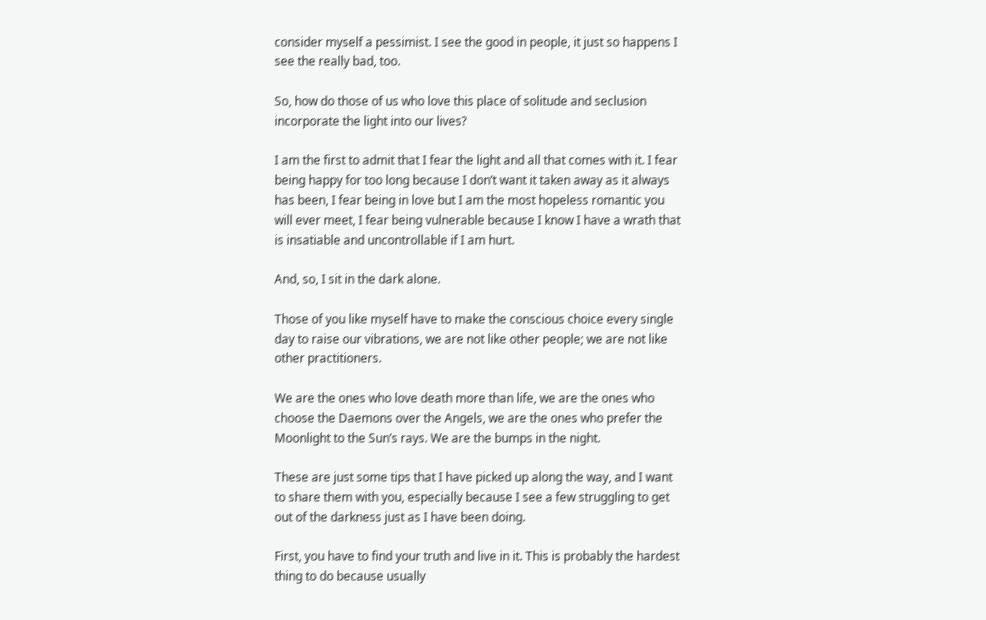consider myself a pessimist. I see the good in people, it just so happens I see the really bad, too.

So, how do those of us who love this place of solitude and seclusion incorporate the light into our lives?

I am the first to admit that I fear the light and all that comes with it. I fear being happy for too long because I don’t want it taken away as it always has been, I fear being in love but I am the most hopeless romantic you will ever meet, I fear being vulnerable because I know I have a wrath that is insatiable and uncontrollable if I am hurt.

And, so, I sit in the dark alone.

Those of you like myself have to make the conscious choice every single day to raise our vibrations, we are not like other people; we are not like other practitioners.

We are the ones who love death more than life, we are the ones who choose the Daemons over the Angels, we are the ones who prefer the Moonlight to the Sun’s rays. We are the bumps in the night.

These are just some tips that I have picked up along the way, and I want to share them with you, especially because I see a few struggling to get out of the darkness just as I have been doing.

First, you have to find your truth and live in it. This is probably the hardest thing to do because usually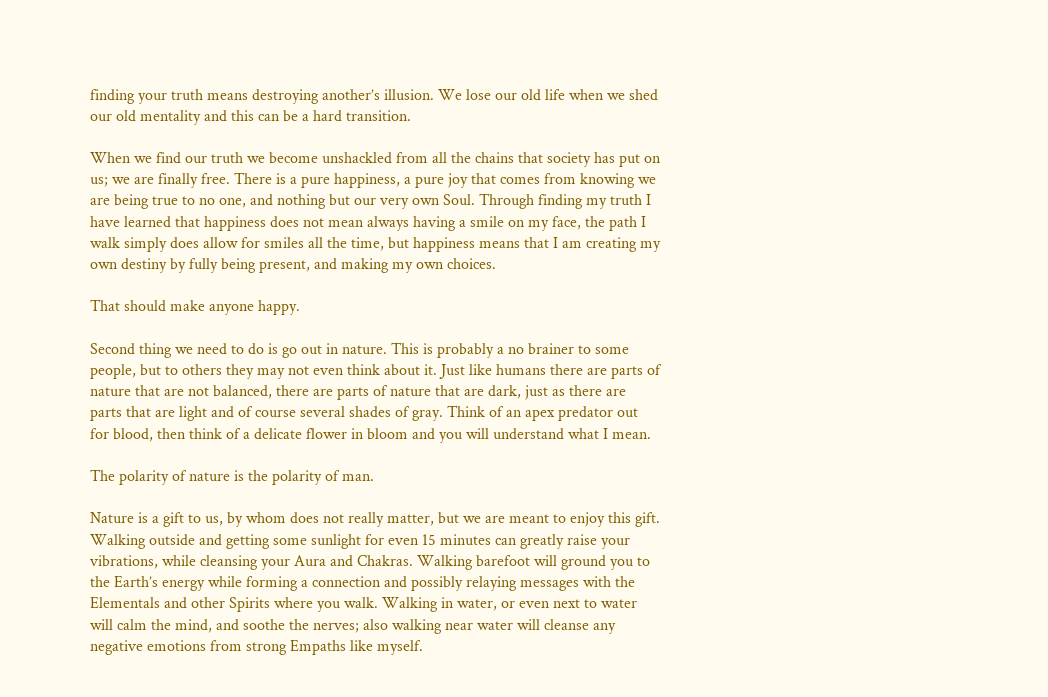finding your truth means destroying another’s illusion. We lose our old life when we shed our old mentality and this can be a hard transition.

When we find our truth we become unshackled from all the chains that society has put on us; we are finally free. There is a pure happiness, a pure joy that comes from knowing we are being true to no one, and nothing but our very own Soul. Through finding my truth I have learned that happiness does not mean always having a smile on my face, the path I walk simply does allow for smiles all the time, but happiness means that I am creating my own destiny by fully being present, and making my own choices.

That should make anyone happy.

Second thing we need to do is go out in nature. This is probably a no brainer to some people, but to others they may not even think about it. Just like humans there are parts of nature that are not balanced, there are parts of nature that are dark, just as there are parts that are light and of course several shades of gray. Think of an apex predator out for blood, then think of a delicate flower in bloom and you will understand what I mean.

The polarity of nature is the polarity of man.

Nature is a gift to us, by whom does not really matter, but we are meant to enjoy this gift. Walking outside and getting some sunlight for even 15 minutes can greatly raise your vibrations, while cleansing your Aura and Chakras. Walking barefoot will ground you to the Earth’s energy while forming a connection and possibly relaying messages with the Elementals and other Spirits where you walk. Walking in water, or even next to water will calm the mind, and soothe the nerves; also walking near water will cleanse any negative emotions from strong Empaths like myself.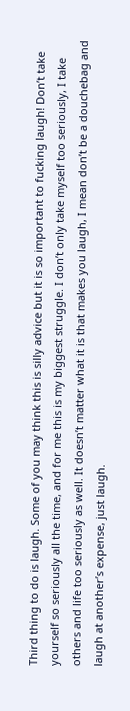Third thing to do is laugh. Some of you may think this is silly advice but it is so important to fucking laugh! Don’t take yourself so seriously all the time, and for me this is my biggest struggle. I don’t only take myself too seriously, I take others and life too seriously as well. It doesn’t matter what it is that makes you laugh, I mean don’t be a douchebag and laugh at another’s expense, just laugh.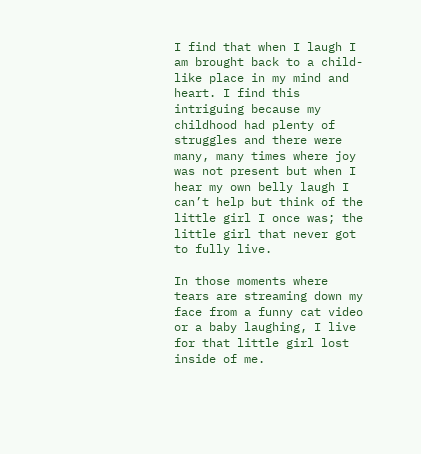I find that when I laugh I am brought back to a child-like place in my mind and heart. I find this intriguing because my childhood had plenty of struggles and there were many, many times where joy was not present but when I hear my own belly laugh I can’t help but think of the little girl I once was; the little girl that never got to fully live.

In those moments where tears are streaming down my face from a funny cat video or a baby laughing, I live for that little girl lost inside of me.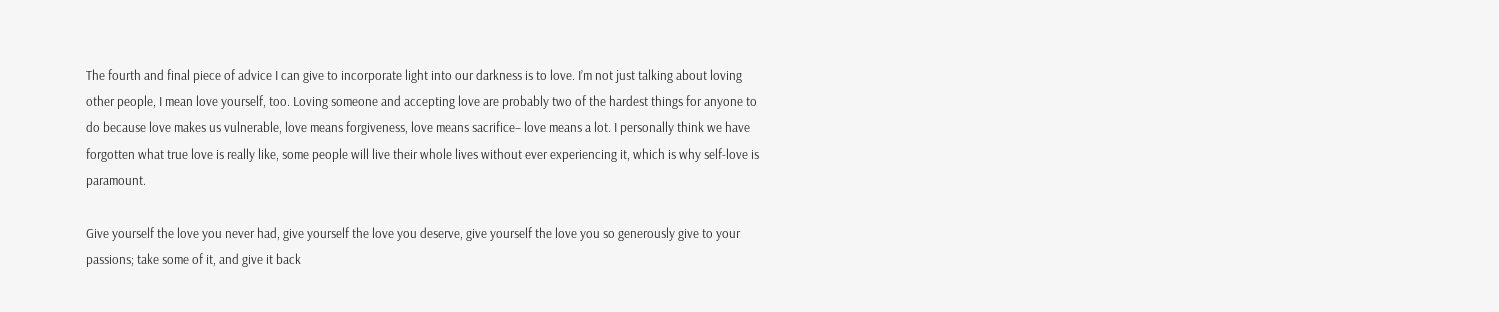The fourth and final piece of advice I can give to incorporate light into our darkness is to love. I’m not just talking about loving other people, I mean love yourself, too. Loving someone and accepting love are probably two of the hardest things for anyone to do because love makes us vulnerable, love means forgiveness, love means sacrifice– love means a lot. I personally think we have forgotten what true love is really like, some people will live their whole lives without ever experiencing it, which is why self-love is paramount.

Give yourself the love you never had, give yourself the love you deserve, give yourself the love you so generously give to your passions; take some of it, and give it back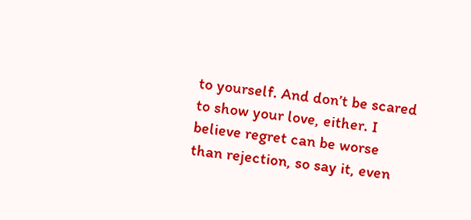to yourself. And don’t be scared to show your love, either. I believe regret can be worse than rejection, so say it, even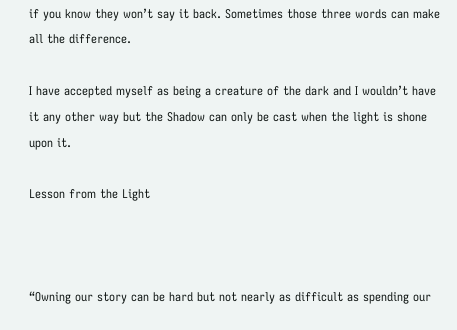if you know they won’t say it back. Sometimes those three words can make all the difference.

I have accepted myself as being a creature of the dark and I wouldn’t have it any other way but the Shadow can only be cast when the light is shone upon it.

Lesson from the Light



“Owning our story can be hard but not nearly as difficult as spending our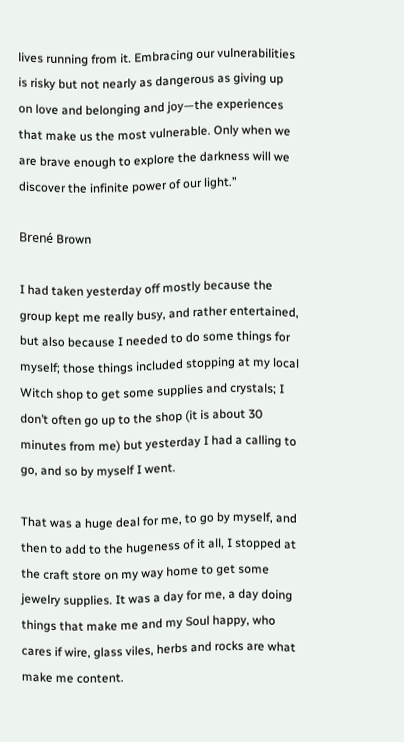lives running from it. Embracing our vulnerabilities is risky but not nearly as dangerous as giving up on love and belonging and joy—the experiences that make us the most vulnerable. Only when we are brave enough to explore the darkness will we discover the infinite power of our light.”

Brené Brown

I had taken yesterday off mostly because the group kept me really busy, and rather entertained, but also because I needed to do some things for myself; those things included stopping at my local Witch shop to get some supplies and crystals; I don’t often go up to the shop (it is about 30 minutes from me) but yesterday I had a calling to go, and so by myself I went.

That was a huge deal for me, to go by myself, and then to add to the hugeness of it all, I stopped at the craft store on my way home to get some jewelry supplies. It was a day for me, a day doing things that make me and my Soul happy, who cares if wire, glass viles, herbs and rocks are what make me content.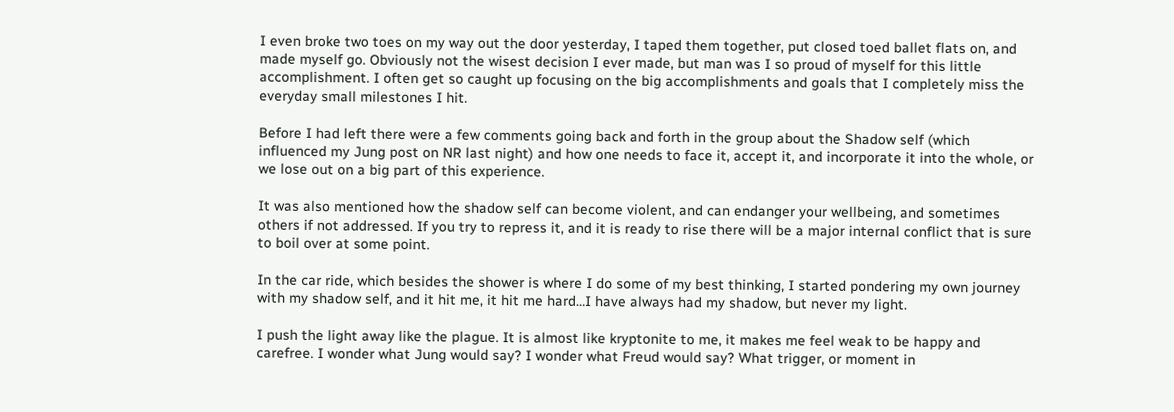I even broke two toes on my way out the door yesterday, I taped them together, put closed toed ballet flats on, and made myself go. Obviously not the wisest decision I ever made, but man was I so proud of myself for this little accomplishment. I often get so caught up focusing on the big accomplishments and goals that I completely miss the everyday small milestones I hit.

Before I had left there were a few comments going back and forth in the group about the Shadow self (which influenced my Jung post on NR last night) and how one needs to face it, accept it, and incorporate it into the whole, or we lose out on a big part of this experience.

It was also mentioned how the shadow self can become violent, and can endanger your wellbeing, and sometimes others if not addressed. If you try to repress it, and it is ready to rise there will be a major internal conflict that is sure to boil over at some point.

In the car ride, which besides the shower is where I do some of my best thinking, I started pondering my own journey with my shadow self, and it hit me, it hit me hard…I have always had my shadow, but never my light.

I push the light away like the plague. It is almost like kryptonite to me, it makes me feel weak to be happy and carefree. I wonder what Jung would say? I wonder what Freud would say? What trigger, or moment in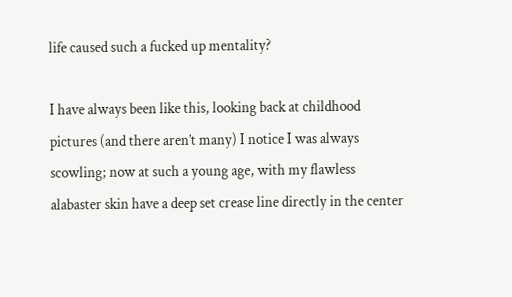life caused such a fucked up mentality?

I have always been like this, looking back at childhood pictures (and there aren’t many) I notice I was always scowling; now at such a young age, with my flawless alabaster skin have a deep set crease line directly in the center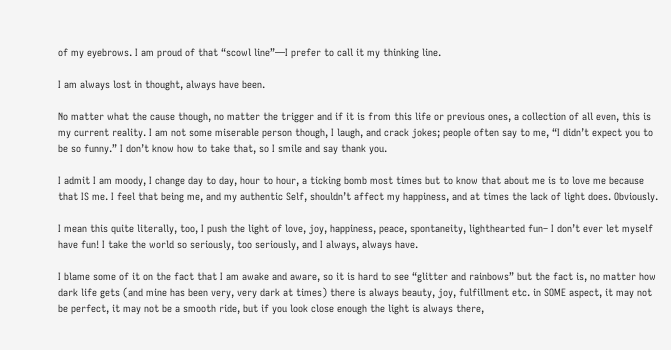of my eyebrows. I am proud of that “scowl line”—I prefer to call it my thinking line.

I am always lost in thought, always have been.

No matter what the cause though, no matter the trigger and if it is from this life or previous ones, a collection of all even, this is my current reality. I am not some miserable person though, I laugh, and crack jokes; people often say to me, “I didn’t expect you to be so funny.” I don’t know how to take that, so I smile and say thank you.

I admit I am moody, I change day to day, hour to hour, a ticking bomb most times but to know that about me is to love me because that IS me. I feel that being me, and my authentic Self, shouldn’t affect my happiness, and at times the lack of light does. Obviously.

I mean this quite literally, too, I push the light of love, joy, happiness, peace, spontaneity, lighthearted fun– I don’t ever let myself have fun! I take the world so seriously, too seriously, and I always, always have.

I blame some of it on the fact that I am awake and aware, so it is hard to see “glitter and rainbows” but the fact is, no matter how dark life gets (and mine has been very, very dark at times) there is always beauty, joy, fulfillment etc. in SOME aspect, it may not be perfect, it may not be a smooth ride, but if you look close enough the light is always there,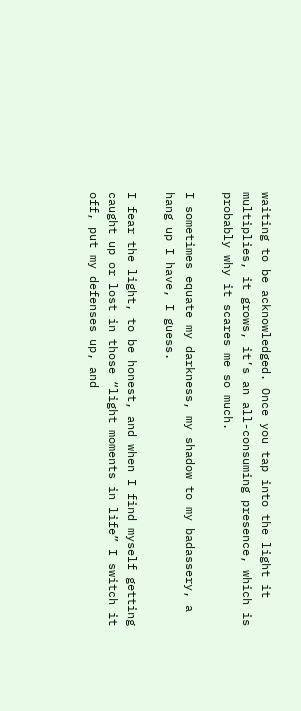waiting to be acknowledged. Once you tap into the light it multiplies, it grows, it’s an all-consuming presence, which is probably why it scares me so much.

I sometimes equate my darkness, my shadow to my badassery, a hang up I have, I guess.

I fear the light, to be honest, and when I find myself getting caught up or lost in those “light moments in life” I switch it off, put my defenses up, and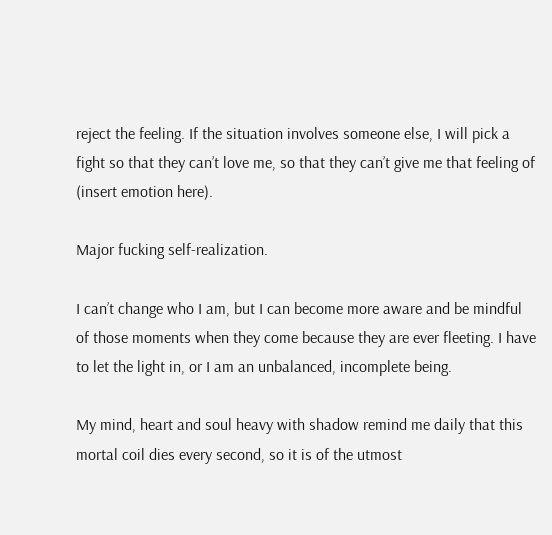reject the feeling. If the situation involves someone else, I will pick a fight so that they can’t love me, so that they can’t give me that feeling of (insert emotion here).

Major fucking self-realization.

I can’t change who I am, but I can become more aware and be mindful of those moments when they come because they are ever fleeting. I have to let the light in, or I am an unbalanced, incomplete being.

My mind, heart and soul heavy with shadow remind me daily that this mortal coil dies every second, so it is of the utmost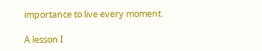importance to live every moment.

A lesson I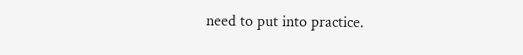need to put into practice.